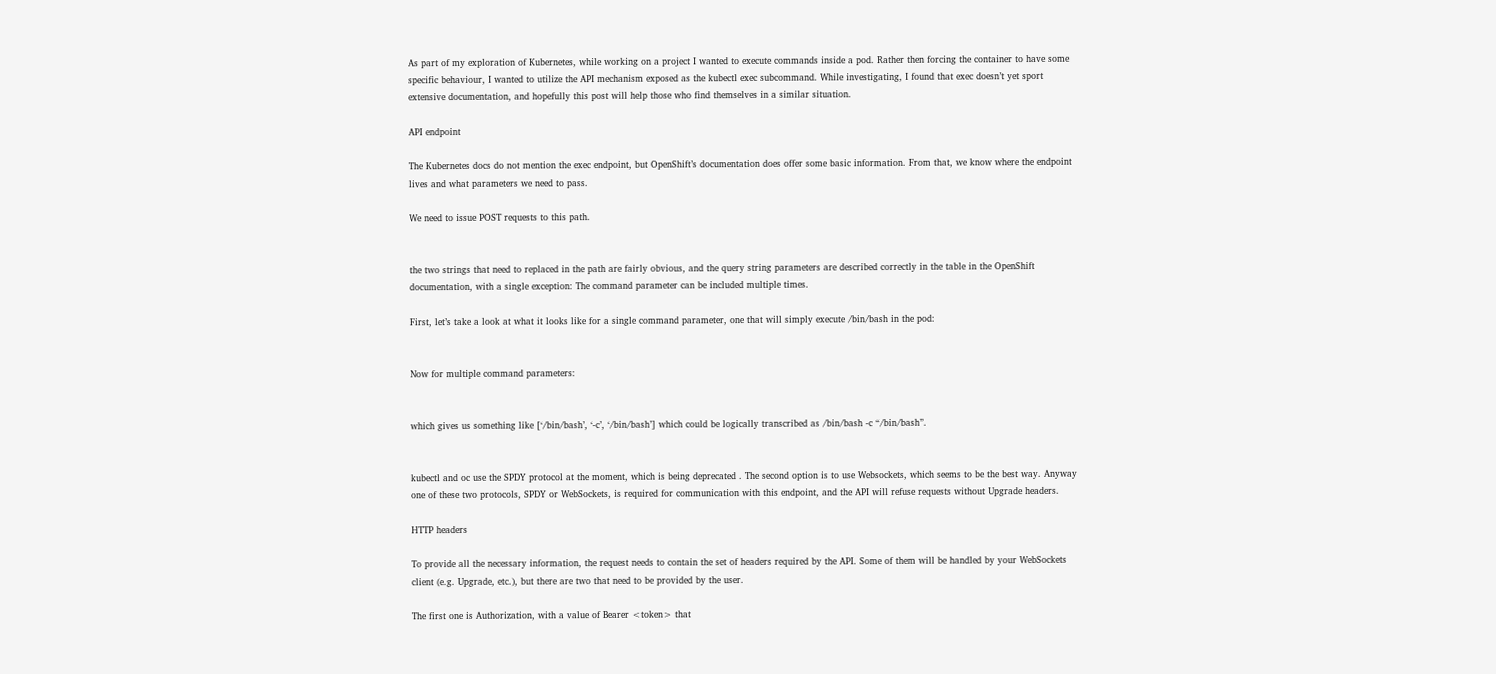As part of my exploration of Kubernetes, while working on a project I wanted to execute commands inside a pod. Rather then forcing the container to have some specific behaviour, I wanted to utilize the API mechanism exposed as the kubectl exec subcommand. While investigating, I found that exec doesn’t yet sport extensive documentation, and hopefully this post will help those who find themselves in a similar situation.

API endpoint

The Kubernetes docs do not mention the exec endpoint, but OpenShift’s documentation does offer some basic information. From that, we know where the endpoint lives and what parameters we need to pass.

We need to issue POST requests to this path.


the two strings that need to replaced in the path are fairly obvious, and the query string parameters are described correctly in the table in the OpenShift documentation, with a single exception: The command parameter can be included multiple times.

First, let’s take a look at what it looks like for a single command parameter, one that will simply execute /bin/bash in the pod:


Now for multiple command parameters:


which gives us something like [‘/bin/bash’, ‘-c’, ‘/bin/bash’] which could be logically transcribed as /bin/bash -c “/bin/bash”.


kubectl and oc use the SPDY protocol at the moment, which is being deprecated . The second option is to use Websockets, which seems to be the best way. Anyway one of these two protocols, SPDY or WebSockets, is required for communication with this endpoint, and the API will refuse requests without Upgrade headers.

HTTP headers

To provide all the necessary information, the request needs to contain the set of headers required by the API. Some of them will be handled by your WebSockets client (e.g. Upgrade, etc.), but there are two that need to be provided by the user.

The first one is Authorization, with a value of Bearer <token> that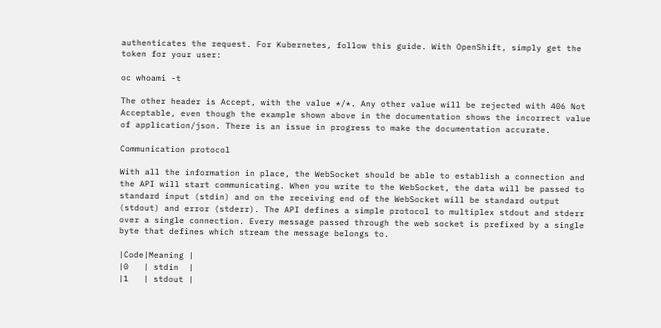authenticates the request. For Kubernetes, follow this guide. With OpenShift, simply get the token for your user:

oc whoami -t

The other header is Accept, with the value */*. Any other value will be rejected with 406 Not Acceptable, even though the example shown above in the documentation shows the incorrect value of application/json. There is an issue in progress to make the documentation accurate.

Communication protocol

With all the information in place, the WebSocket should be able to establish a connection and the API will start communicating. When you write to the WebSocket, the data will be passed to standard input (stdin) and on the receiving end of the WebSocket will be standard output (stdout) and error (stderr). The API defines a simple protocol to multiplex stdout and stderr over a single connection. Every message passed through the web socket is prefixed by a single byte that defines which stream the message belongs to.

|Code|Meaning |
|0   | stdin  |
|1   | stdout |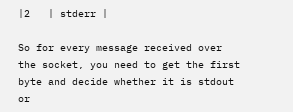|2   | stderr |

So for every message received over the socket, you need to get the first byte and decide whether it is stdout or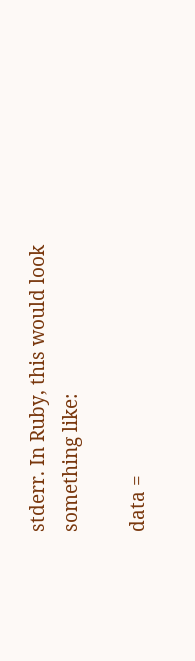stderr. In Ruby, this would look something like:

data =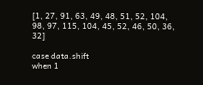[1, 27, 91, 63, 49, 48, 51, 52, 104, 98, 97, 115, 104, 45, 52, 46, 50, 36, 32]

case data.shift
when 1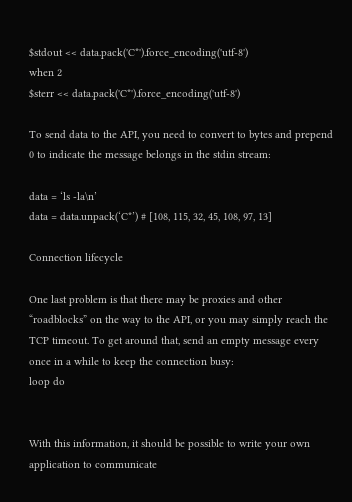$stdout << data.pack('C*').force_encoding('utf-8')
when 2
$sterr << data.pack('C*').force_encoding('utf-8')

To send data to the API, you need to convert to bytes and prepend 0 to indicate the message belongs in the stdin stream:

data = ‘ls -la\n’
data = data.unpack(‘C*’) # [108, 115, 32, 45, 108, 97, 13]

Connection lifecycle

One last problem is that there may be proxies and other “roadblocks” on the way to the API, or you may simply reach the TCP timeout. To get around that, send an empty message every once in a while to keep the connection busy:
loop do


With this information, it should be possible to write your own application to communicate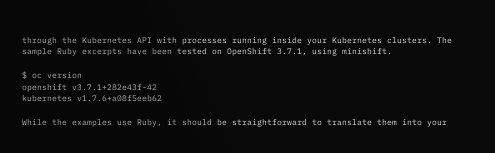through the Kubernetes API with processes running inside your Kubernetes clusters. The sample Ruby excerpts have been tested on OpenShift 3.7.1, using minishift.

$ oc version
openshift v3.7.1+282e43f-42
kubernetes v1.7.6+a08f5eeb62

While the examples use Ruby, it should be straightforward to translate them into your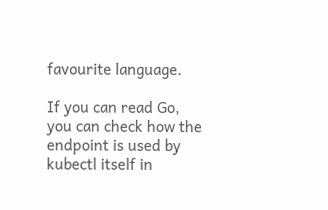favourite language.

If you can read Go, you can check how the endpoint is used by kubectl itself in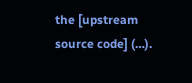the [upstream source code] (…).